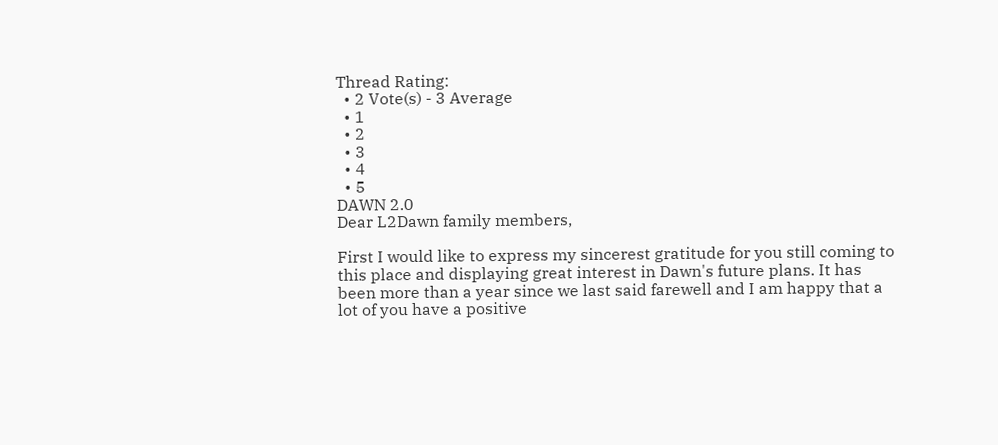Thread Rating:
  • 2 Vote(s) - 3 Average
  • 1
  • 2
  • 3
  • 4
  • 5
DAWN 2.0
Dear L2Dawn family members,

First I would like to express my sincerest gratitude for you still coming to this place and displaying great interest in Dawn's future plans. It has been more than a year since we last said farewell and I am happy that a lot of you have a positive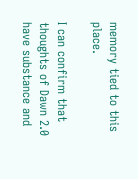memory tied to this place.

I can confirm that thoughts of Dawn 2.0 have substance and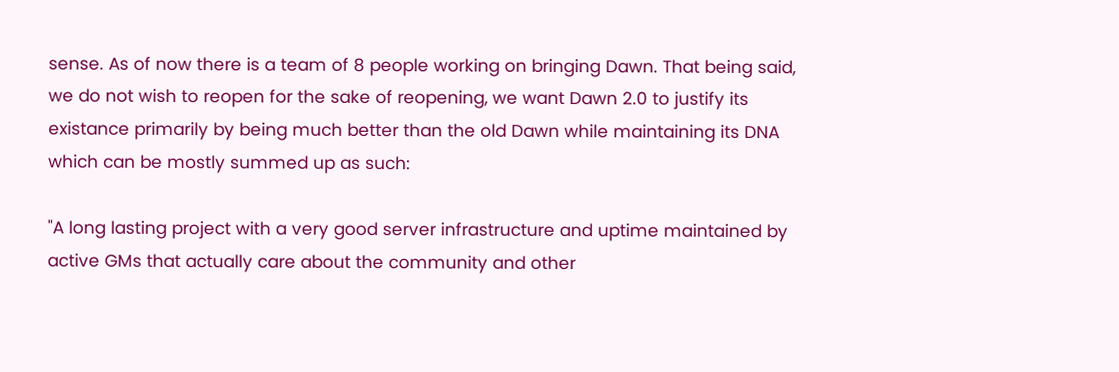sense. As of now there is a team of 8 people working on bringing Dawn. That being said, we do not wish to reopen for the sake of reopening, we want Dawn 2.0 to justify its existance primarily by being much better than the old Dawn while maintaining its DNA which can be mostly summed up as such:

"A long lasting project with a very good server infrastructure and uptime maintained by active GMs that actually care about the community and other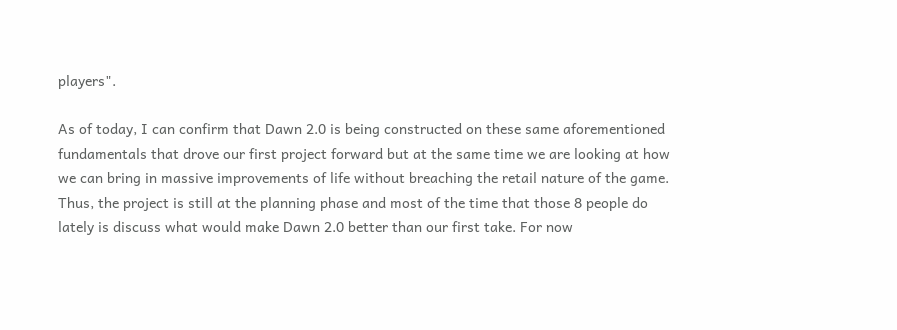players".

As of today, I can confirm that Dawn 2.0 is being constructed on these same aforementioned fundamentals that drove our first project forward but at the same time we are looking at how we can bring in massive improvements of life without breaching the retail nature of the game. Thus, the project is still at the planning phase and most of the time that those 8 people do lately is discuss what would make Dawn 2.0 better than our first take. For now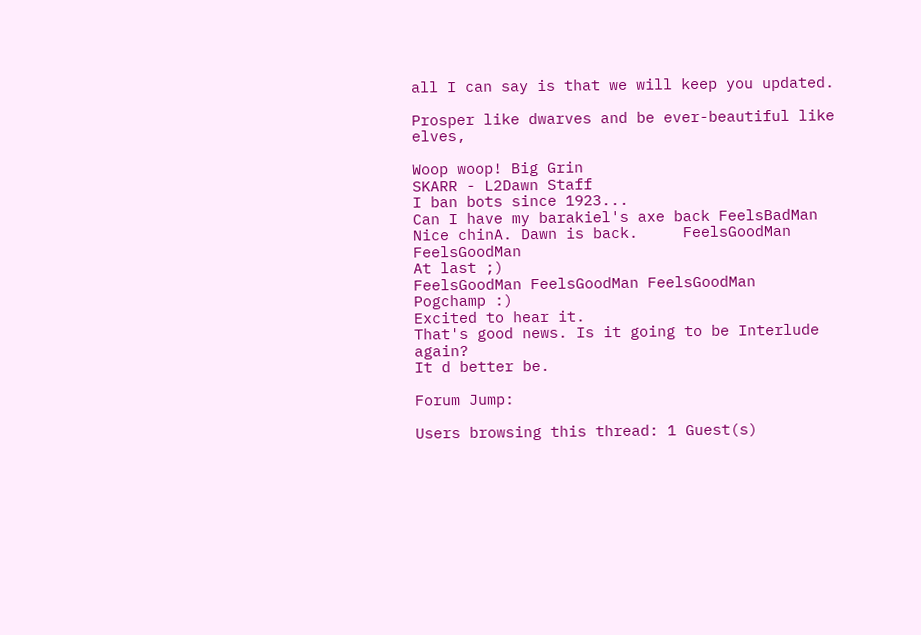all I can say is that we will keep you updated.

Prosper like dwarves and be ever-beautiful like elves,

Woop woop! Big Grin
SKARR - L2Dawn Staff
I ban bots since 1923...
Can I have my barakiel's axe back FeelsBadMan
Nice chinA. Dawn is back.     FeelsGoodMan  FeelsGoodMan
At last ;)
FeelsGoodMan FeelsGoodMan FeelsGoodMan
Pogchamp :)
Excited to hear it.
That's good news. Is it going to be Interlude again?
It d better be.

Forum Jump:

Users browsing this thread: 1 Guest(s)